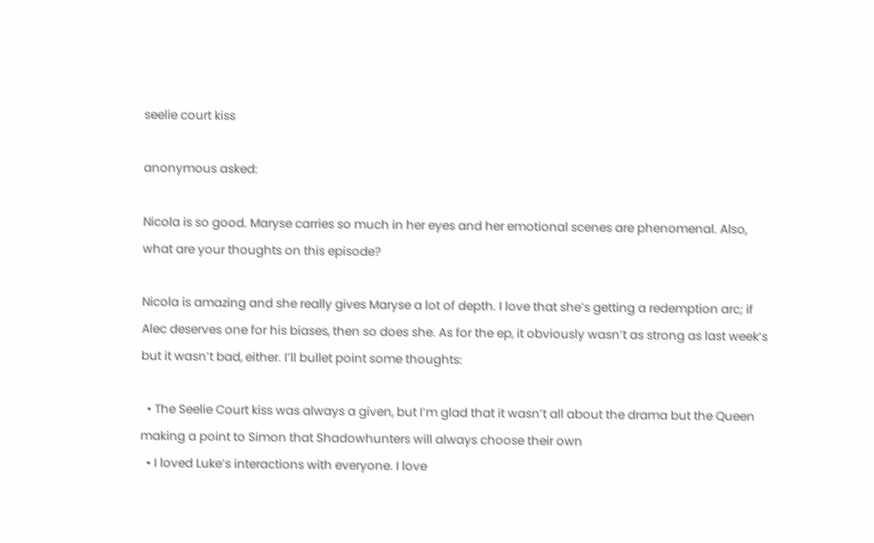seelie court kiss

anonymous asked:

Nicola is so good. Maryse carries so much in her eyes and her emotional scenes are phenomenal. Also, what are your thoughts on this episode?

Nicola is amazing and she really gives Maryse a lot of depth. I love that she’s getting a redemption arc; if Alec deserves one for his biases, then so does she. As for the ep, it obviously wasn’t as strong as last week’s but it wasn’t bad, either. I’ll bullet point some thoughts:

  • The Seelie Court kiss was always a given, but I’m glad that it wasn’t all about the drama but the Queen making a point to Simon that Shadowhunters will always choose their own
  • I loved Luke’s interactions with everyone. I love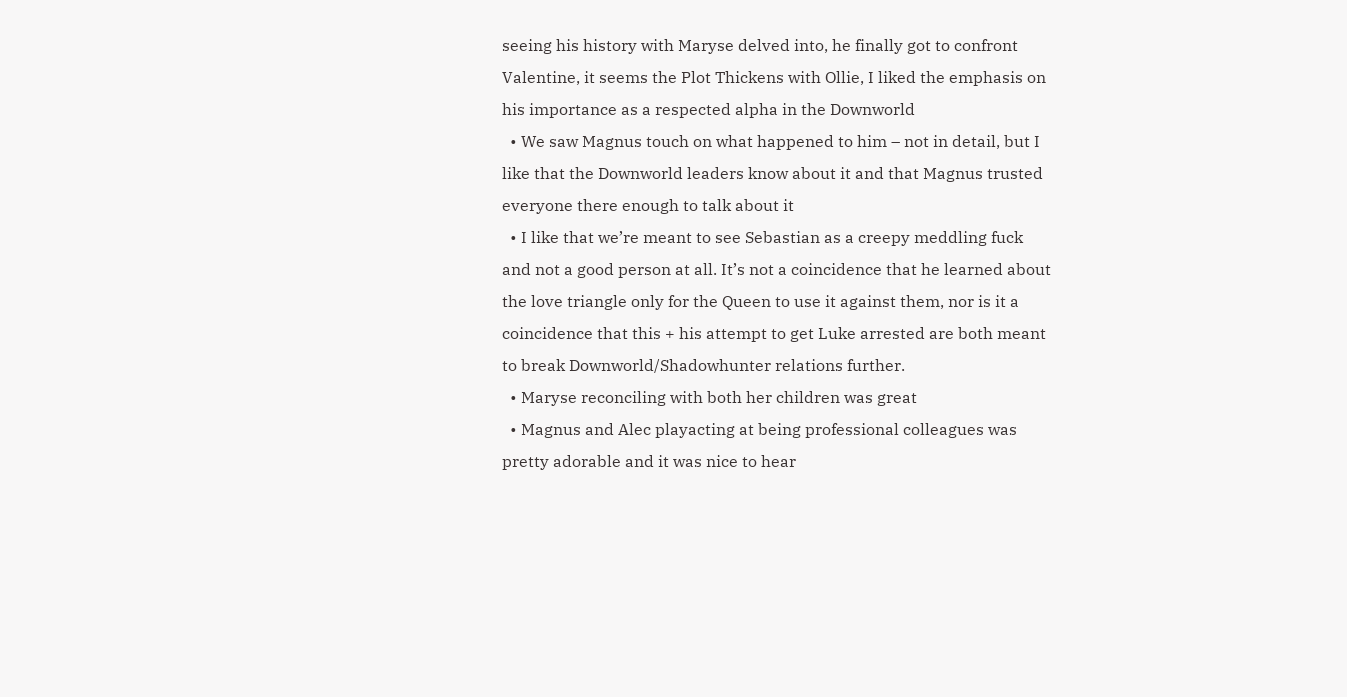seeing his history with Maryse delved into, he finally got to confront Valentine, it seems the Plot Thickens with Ollie, I liked the emphasis on his importance as a respected alpha in the Downworld
  • We saw Magnus touch on what happened to him – not in detail, but I like that the Downworld leaders know about it and that Magnus trusted everyone there enough to talk about it
  • I like that we’re meant to see Sebastian as a creepy meddling fuck and not a good person at all. It’s not a coincidence that he learned about the love triangle only for the Queen to use it against them, nor is it a coincidence that this + his attempt to get Luke arrested are both meant to break Downworld/Shadowhunter relations further.
  • Maryse reconciling with both her children was great
  • Magnus and Alec playacting at being professional colleagues was pretty adorable and it was nice to hear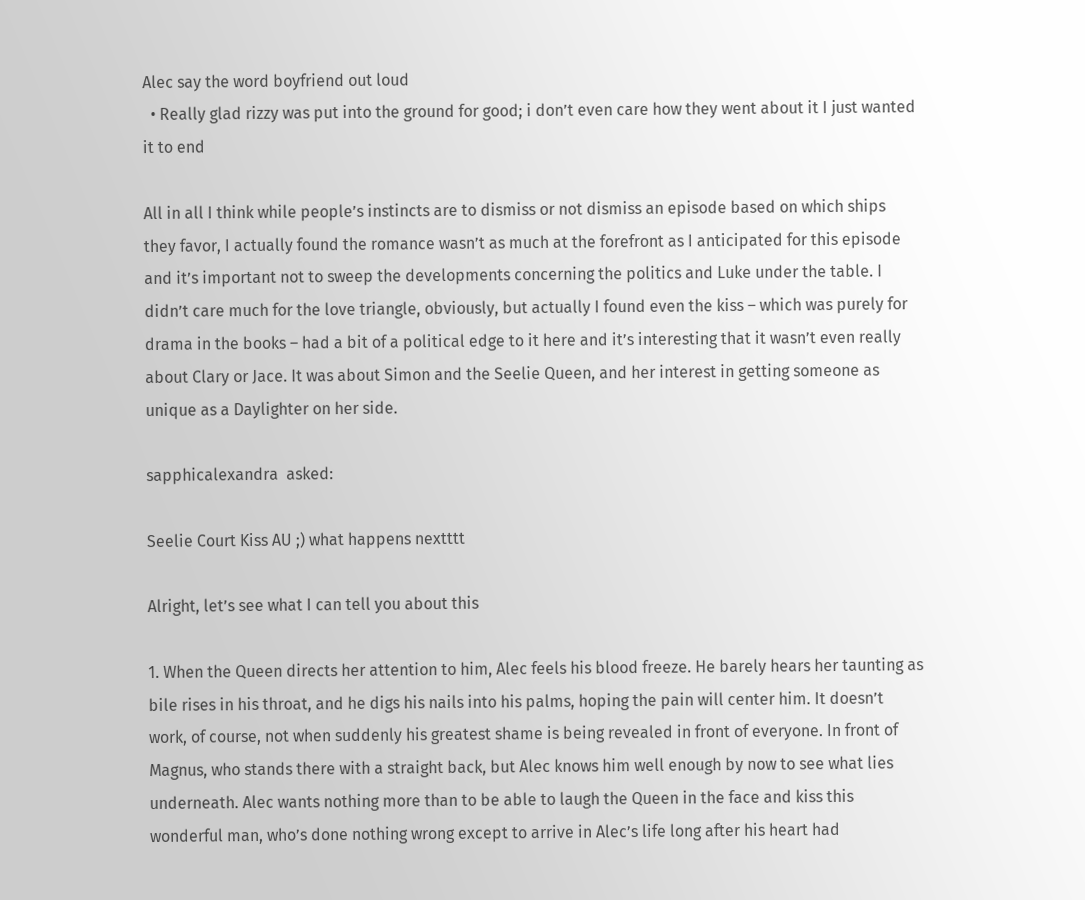Alec say the word boyfriend out loud
  • Really glad rizzy was put into the ground for good; i don’t even care how they went about it I just wanted it to end

All in all I think while people’s instincts are to dismiss or not dismiss an episode based on which ships they favor, I actually found the romance wasn’t as much at the forefront as I anticipated for this episode and it’s important not to sweep the developments concerning the politics and Luke under the table. I didn’t care much for the love triangle, obviously, but actually I found even the kiss – which was purely for drama in the books – had a bit of a political edge to it here and it’s interesting that it wasn’t even really about Clary or Jace. It was about Simon and the Seelie Queen, and her interest in getting someone as unique as a Daylighter on her side.

sapphicalexandra  asked:

Seelie Court Kiss AU ;) what happens nextttt

Alright, let’s see what I can tell you about this

1. When the Queen directs her attention to him, Alec feels his blood freeze. He barely hears her taunting as bile rises in his throat, and he digs his nails into his palms, hoping the pain will center him. It doesn’t work, of course, not when suddenly his greatest shame is being revealed in front of everyone. In front of Magnus, who stands there with a straight back, but Alec knows him well enough by now to see what lies underneath. Alec wants nothing more than to be able to laugh the Queen in the face and kiss this wonderful man, who’s done nothing wrong except to arrive in Alec’s life long after his heart had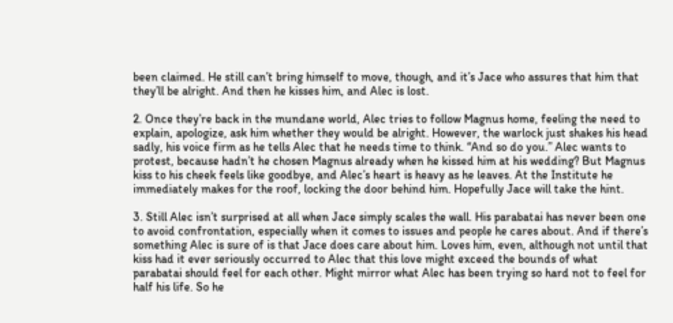been claimed. He still can’t bring himself to move, though, and it’s Jace who assures that him that they’ll be alright. And then he kisses him, and Alec is lost.

2. Once they’re back in the mundane world, Alec tries to follow Magnus home, feeling the need to explain, apologize, ask him whether they would be alright. However, the warlock just shakes his head sadly, his voice firm as he tells Alec that he needs time to think. “And so do you.” Alec wants to protest, because hadn’t he chosen Magnus already when he kissed him at his wedding? But Magnus kiss to his cheek feels like goodbye, and Alec’s heart is heavy as he leaves. At the Institute he immediately makes for the roof, locking the door behind him. Hopefully Jace will take the hint.

3. Still Alec isn’t surprised at all when Jace simply scales the wall. His parabatai has never been one to avoid confrontation, especially when it comes to issues and people he cares about. And if there’s something Alec is sure of is that Jace does care about him. Loves him, even, although not until that kiss had it ever seriously occurred to Alec that this love might exceed the bounds of what parabatai should feel for each other. Might mirror what Alec has been trying so hard not to feel for half his life. So he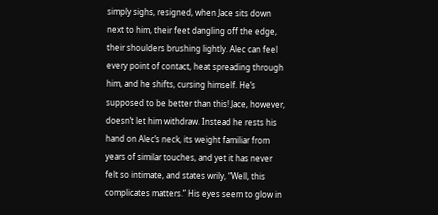simply sighs, resigned, when Jace sits down next to him, their feet dangling off the edge, their shoulders brushing lightly. Alec can feel every point of contact, heat spreading through him, and he shifts, cursing himself. He’s supposed to be better than this! Jace, however, doesn’t let him withdraw. Instead he rests his hand on Alec’s neck, its weight familiar from years of similar touches, and yet it has never felt so intimate, and states wrily, “Well, this complicates matters.” His eyes seem to glow in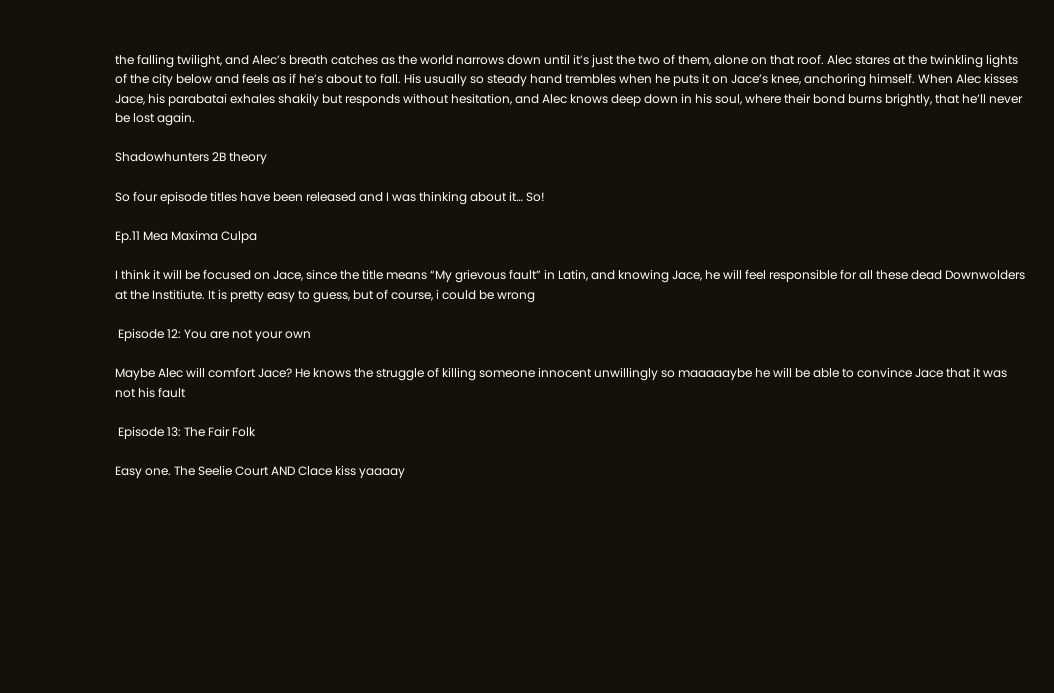the falling twilight, and Alec’s breath catches as the world narrows down until it’s just the two of them, alone on that roof. Alec stares at the twinkling lights of the city below and feels as if he’s about to fall. His usually so steady hand trembles when he puts it on Jace’s knee, anchoring himself. When Alec kisses Jace, his parabatai exhales shakily but responds without hesitation, and Alec knows deep down in his soul, where their bond burns brightly, that he’ll never be lost again.

Shadowhunters 2B theory

So four episode titles have been released and I was thinking about it… So!

Ep.11 Mea Maxima Culpa

I think it will be focused on Jace, since the title means “My grievous fault” in Latin, and knowing Jace, he will feel responsible for all these dead Downwolders at the Institiute. It is pretty easy to guess, but of course, i could be wrong

 Episode 12: You are not your own

Maybe Alec will comfort Jace? He knows the struggle of killing someone innocent unwillingly so maaaaaybe he will be able to convince Jace that it was not his fault

 Episode 13: The Fair Folk

Easy one. The Seelie Court AND Clace kiss yaaaay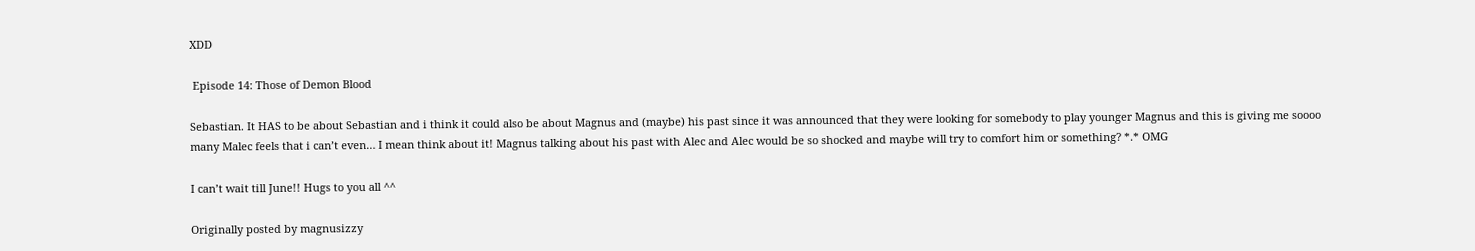XDD

 Episode 14: Those of Demon Blood

Sebastian. It HAS to be about Sebastian and i think it could also be about Magnus and (maybe) his past since it was announced that they were looking for somebody to play younger Magnus and this is giving me soooo many Malec feels that i can’t even… I mean think about it! Magnus talking about his past with Alec and Alec would be so shocked and maybe will try to comfort him or something? *.* OMG

I can’t wait till June!! Hugs to you all ^^

Originally posted by magnusizzy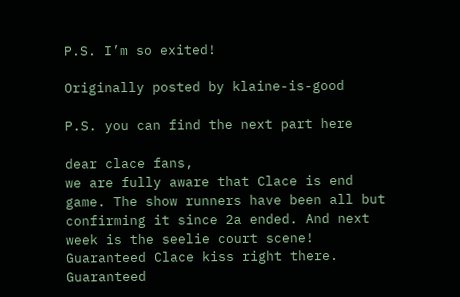P.S. I’m so exited!

Originally posted by klaine-is-good

P.S. you can find the next part here

dear clace fans,
we are fully aware that Clace is end game. The show runners have been all but confirming it since 2a ended. And next week is the seelie court scene! Guaranteed Clace kiss right there. Guaranteed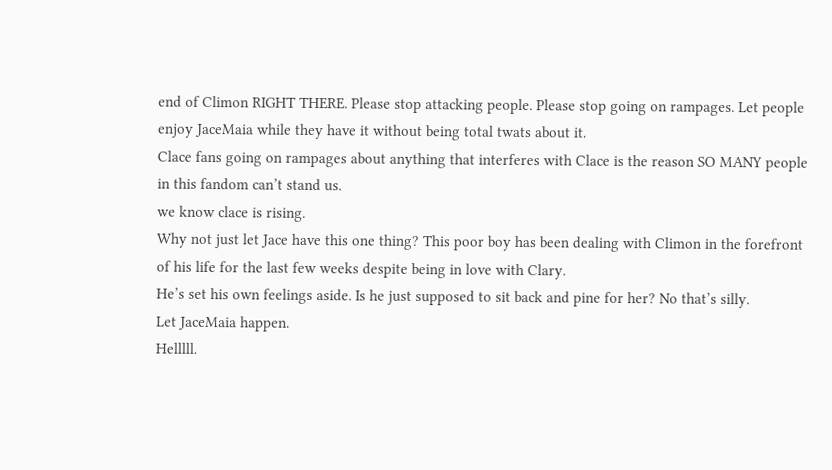end of Climon RIGHT THERE. Please stop attacking people. Please stop going on rampages. Let people enjoy JaceMaia while they have it without being total twats about it.
Clace fans going on rampages about anything that interferes with Clace is the reason SO MANY people in this fandom can’t stand us.
we know clace is rising.
Why not just let Jace have this one thing? This poor boy has been dealing with Climon in the forefront of his life for the last few weeks despite being in love with Clary.
He’s set his own feelings aside. Is he just supposed to sit back and pine for her? No that’s silly.
Let JaceMaia happen.
Helllll.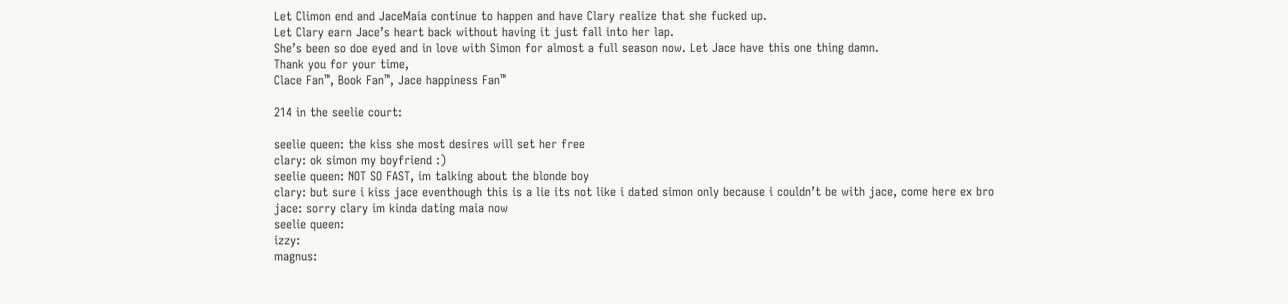Let Climon end and JaceMaia continue to happen and have Clary realize that she fucked up.
Let Clary earn Jace’s heart back without having it just fall into her lap.
She’s been so doe eyed and in love with Simon for almost a full season now. Let Jace have this one thing damn.
Thank you for your time,
Clace Fan™, Book Fan™, Jace happiness Fan™

214 in the seelie court:

seelie queen: the kiss she most desires will set her free
clary: ok simon my boyfriend :)
seelie queen: NOT SO FAST, im talking about the blonde boy
clary: but sure i kiss jace eventhough this is a lie its not like i dated simon only because i couldn’t be with jace, come here ex bro
jace: sorry clary im kinda dating maia now
seelie queen:
izzy:
magnus: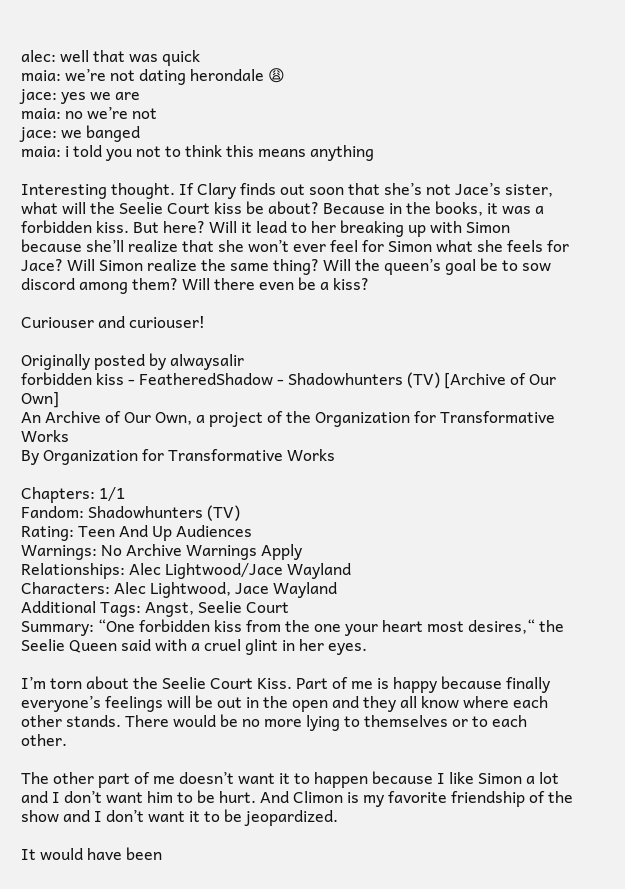alec: well that was quick
maia: we’re not dating herondale 😩
jace: yes we are
maia: no we’re not
jace: we banged
maia: i told you not to think this means anything

Interesting thought. If Clary finds out soon that she’s not Jace’s sister, what will the Seelie Court kiss be about? Because in the books, it was a forbidden kiss. But here? Will it lead to her breaking up with Simon because she’ll realize that she won’t ever feel for Simon what she feels for Jace? Will Simon realize the same thing? Will the queen’s goal be to sow discord among them? Will there even be a kiss?

Curiouser and curiouser!

Originally posted by alwaysalir
forbidden kiss - FeatheredShadow - Shadowhunters (TV) [Archive of Our Own]
An Archive of Our Own, a project of the Organization for Transformative Works
By Organization for Transformative Works

Chapters: 1/1
Fandom: Shadowhunters (TV)
Rating: Teen And Up Audiences
Warnings: No Archive Warnings Apply
Relationships: Alec Lightwood/Jace Wayland
Characters: Alec Lightwood, Jace Wayland
Additional Tags: Angst, Seelie Court
Summary: “One forbidden kiss from the one your heart most desires,“ the Seelie Queen said with a cruel glint in her eyes.

I’m torn about the Seelie Court Kiss. Part of me is happy because finally everyone’s feelings will be out in the open and they all know where each other stands. There would be no more lying to themselves or to each other.

The other part of me doesn’t want it to happen because I like Simon a lot and I don’t want him to be hurt. And Climon is my favorite friendship of the show and I don’t want it to be jeopardized.

It would have been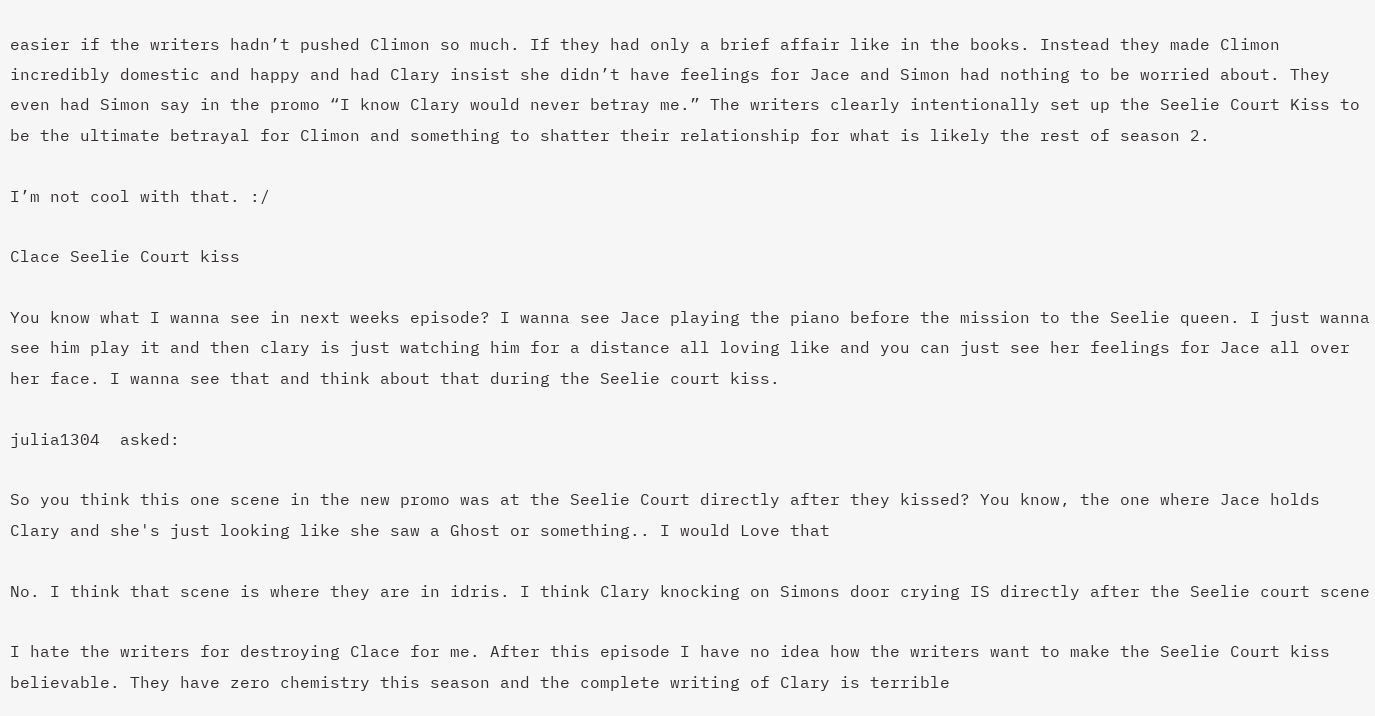easier if the writers hadn’t pushed Climon so much. If they had only a brief affair like in the books. Instead they made Climon incredibly domestic and happy and had Clary insist she didn’t have feelings for Jace and Simon had nothing to be worried about. They even had Simon say in the promo “I know Clary would never betray me.” The writers clearly intentionally set up the Seelie Court Kiss to be the ultimate betrayal for Climon and something to shatter their relationship for what is likely the rest of season 2.

I’m not cool with that. :/

Clace Seelie Court kiss

You know what I wanna see in next weeks episode? I wanna see Jace playing the piano before the mission to the Seelie queen. I just wanna see him play it and then clary is just watching him for a distance all loving like and you can just see her feelings for Jace all over her face. I wanna see that and think about that during the Seelie court kiss.

julia1304  asked:

So you think this one scene in the new promo was at the Seelie Court directly after they kissed? You know, the one where Jace holds Clary and she's just looking like she saw a Ghost or something.. I would Love that

No. I think that scene is where they are in idris. I think Clary knocking on Simons door crying IS directly after the Seelie court scene

I hate the writers for destroying Clace for me. After this episode I have no idea how the writers want to make the Seelie Court kiss believable. They have zero chemistry this season and the complete writing of Clary is terrible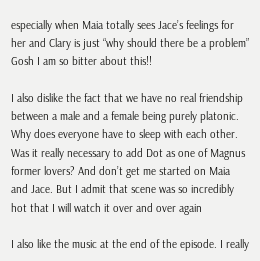especially when Maia totally sees Jace’s feelings for her and Clary is just “why should there be a problem”  Gosh I am so bitter about this!!

I also dislike the fact that we have no real friendship between a male and a female being purely platonic. Why does everyone have to sleep with each other. Was it really necessary to add Dot as one of Magnus former lovers? And don’t get me started on Maia and Jace. But I admit that scene was so incredibly hot that I will watch it over and over again

I also like the music at the end of the episode. I really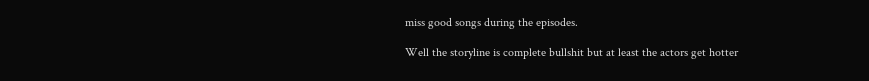miss good songs during the episodes.

Well the storyline is complete bullshit but at least the actors get hotter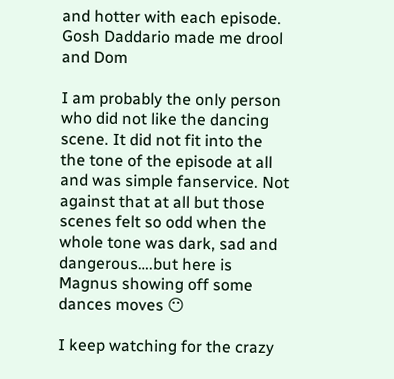and hotter with each episode. Gosh Daddario made me drool  and Dom

I am probably the only person who did not like the dancing scene. It did not fit into the the tone of the episode at all and was simple fanservice. Not against that at all but those scenes felt so odd when the whole tone was dark, sad and dangerous….but here is Magnus showing off some dances moves 😶

I keep watching for the crazy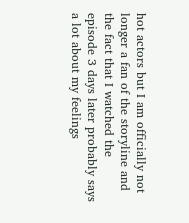hot actors but I am officially not longer a fan of the storyline and the fact that I watched the episode 3 days later probably says a lot about my feelings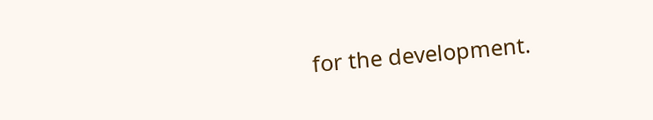for the development.